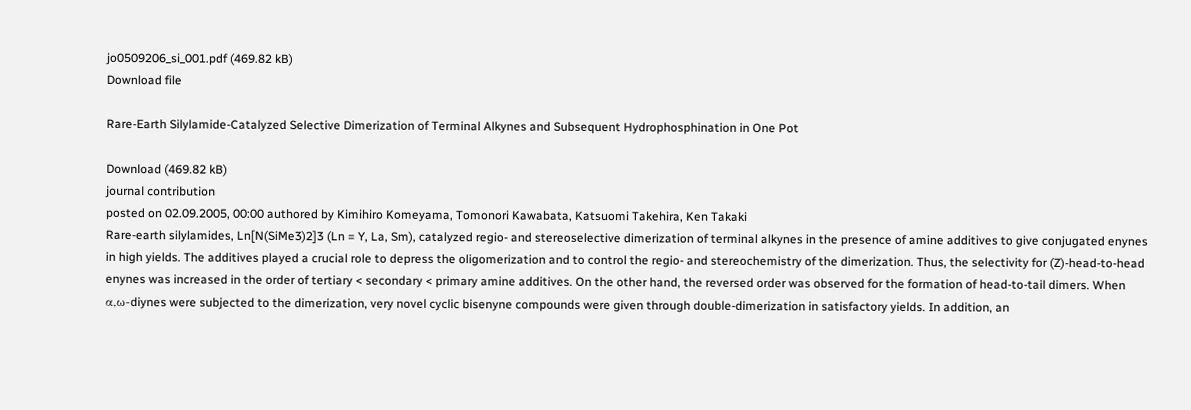jo0509206_si_001.pdf (469.82 kB)
Download file

Rare-Earth Silylamide-Catalyzed Selective Dimerization of Terminal Alkynes and Subsequent Hydrophosphination in One Pot

Download (469.82 kB)
journal contribution
posted on 02.09.2005, 00:00 authored by Kimihiro Komeyama, Tomonori Kawabata, Katsuomi Takehira, Ken Takaki
Rare-earth silylamides, Ln[N(SiMe3)2]3 (Ln = Y, La, Sm), catalyzed regio- and stereoselective dimerization of terminal alkynes in the presence of amine additives to give conjugated enynes in high yields. The additives played a crucial role to depress the oligomerization and to control the regio- and stereochemistry of the dimerization. Thus, the selectivity for (Z)-head-to-head enynes was increased in the order of tertiary < secondary < primary amine additives. On the other hand, the reversed order was observed for the formation of head-to-tail dimers. When α,ω-diynes were subjected to the dimerization, very novel cyclic bisenyne compounds were given through double-dimerization in satisfactory yields. In addition, an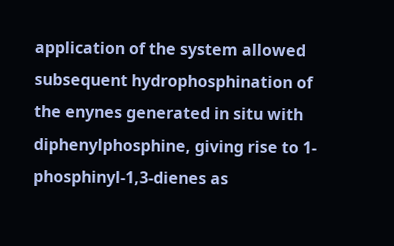application of the system allowed subsequent hydrophosphination of the enynes generated in situ with diphenylphosphine, giving rise to 1-phosphinyl-1,3-dienes as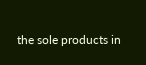the sole products in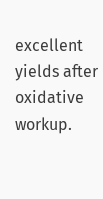excellent yields after oxidative workup.